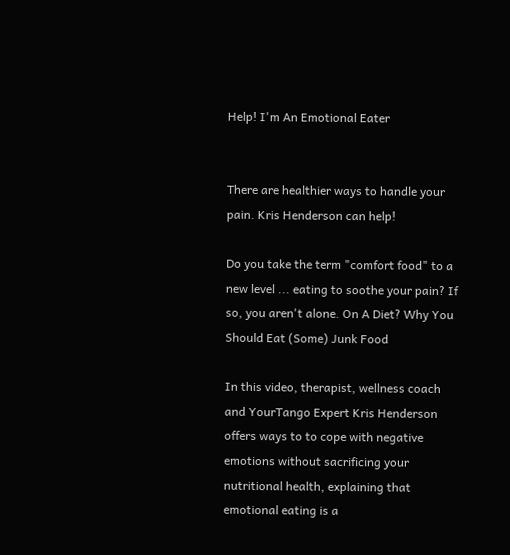Help! I'm An Emotional Eater


There are healthier ways to handle your pain. Kris Henderson can help!

Do you take the term "comfort food" to a new level ... eating to soothe your pain? If so, you aren't alone. On A Diet? Why You Should Eat (Some) Junk Food

In this video, therapist, wellness coach and YourTango Expert Kris Henderson offers ways to to cope with negative emotions without sacrificing your nutritional health, explaining that emotional eating is a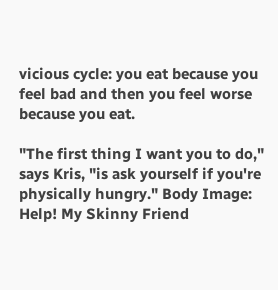vicious cycle: you eat because you feel bad and then you feel worse because you eat.

"The first thing I want you to do," says Kris, "is ask yourself if you're physically hungry." Body Image: Help! My Skinny Friend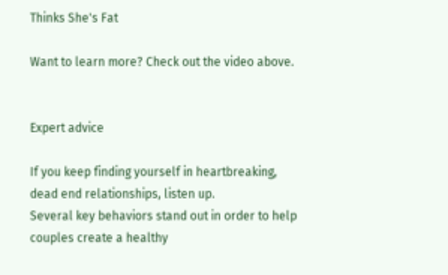Thinks She's Fat

Want to learn more? Check out the video above.


Expert advice

If you keep finding yourself in heartbreaking, dead end relationships, listen up.
Several key behaviors stand out in order to help couples create a healthy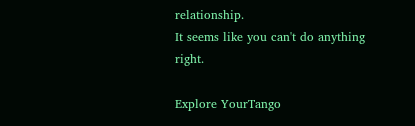relationship.
It seems like you can't do anything right.

Explore YourTango